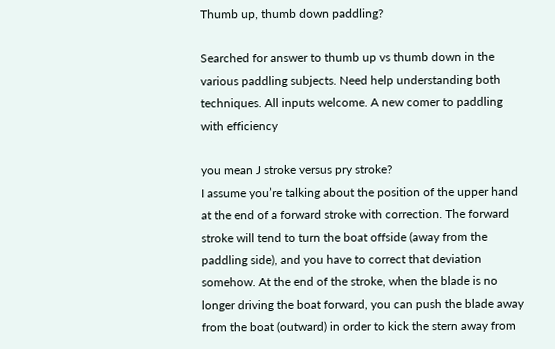Thumb up, thumb down paddling?

Searched for answer to thumb up vs thumb down in the various paddling subjects. Need help understanding both techniques. All inputs welcome. A new comer to paddling with efficiency

you mean J stroke versus pry stroke?
I assume you’re talking about the position of the upper hand at the end of a forward stroke with correction. The forward stroke will tend to turn the boat offside (away from the paddling side), and you have to correct that deviation somehow. At the end of the stroke, when the blade is no longer driving the boat forward, you can push the blade away from the boat (outward) in order to kick the stern away from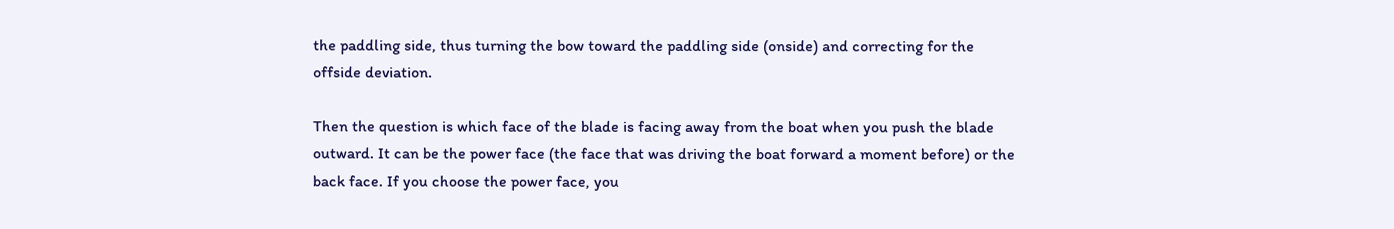the paddling side, thus turning the bow toward the paddling side (onside) and correcting for the offside deviation.

Then the question is which face of the blade is facing away from the boat when you push the blade outward. It can be the power face (the face that was driving the boat forward a moment before) or the back face. If you choose the power face, you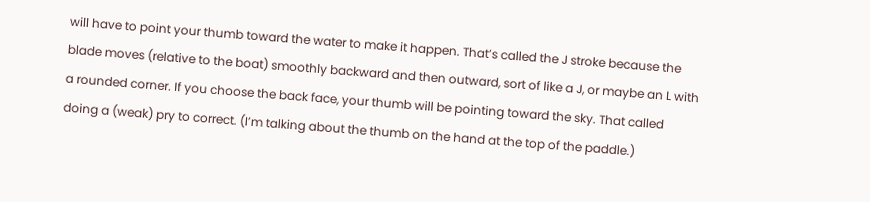will have to point your thumb toward the water to make it happen. That’s called the J stroke because the blade moves (relative to the boat) smoothly backward and then outward, sort of like a J, or maybe an L with a rounded corner. If you choose the back face, your thumb will be pointing toward the sky. That called doing a (weak) pry to correct. (I’m talking about the thumb on the hand at the top of the paddle.)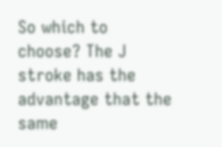So which to choose? The J stroke has the advantage that the same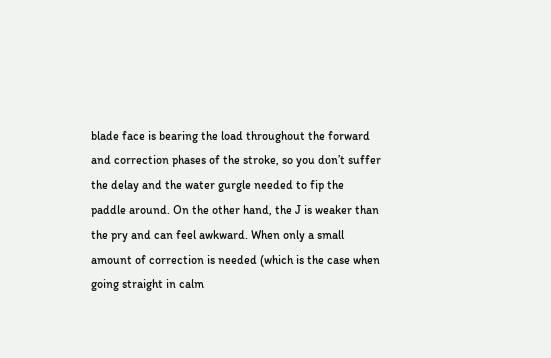blade face is bearing the load throughout the forward and correction phases of the stroke, so you don’t suffer the delay and the water gurgle needed to fip the paddle around. On the other hand, the J is weaker than the pry and can feel awkward. When only a small amount of correction is needed (which is the case when going straight in calm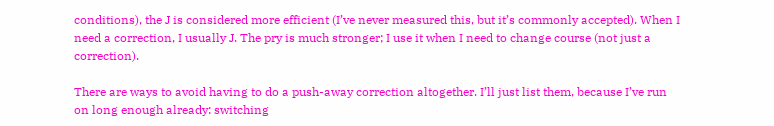conditions), the J is considered more efficient (I’ve never measured this, but it’s commonly accepted). When I need a correction, I usually J. The pry is much stronger; I use it when I need to change course (not just a correction).

There are ways to avoid having to do a push-away correction altogether. I’ll just list them, because I’ve run on long enough already: switching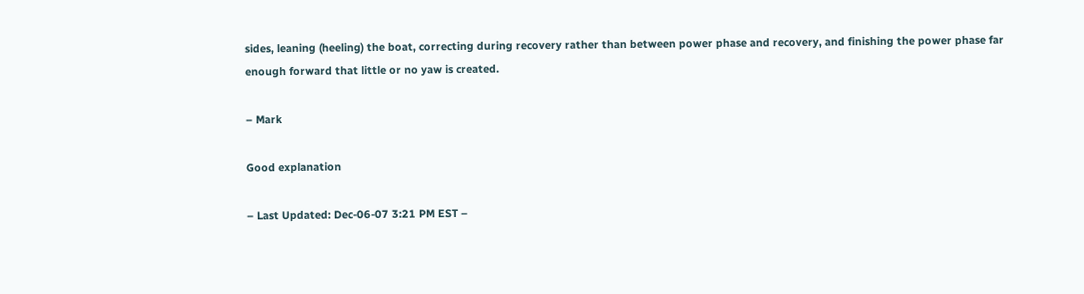sides, leaning (heeling) the boat, correcting during recovery rather than between power phase and recovery, and finishing the power phase far enough forward that little or no yaw is created.

– Mark

Good explanation

– Last Updated: Dec-06-07 3:21 PM EST –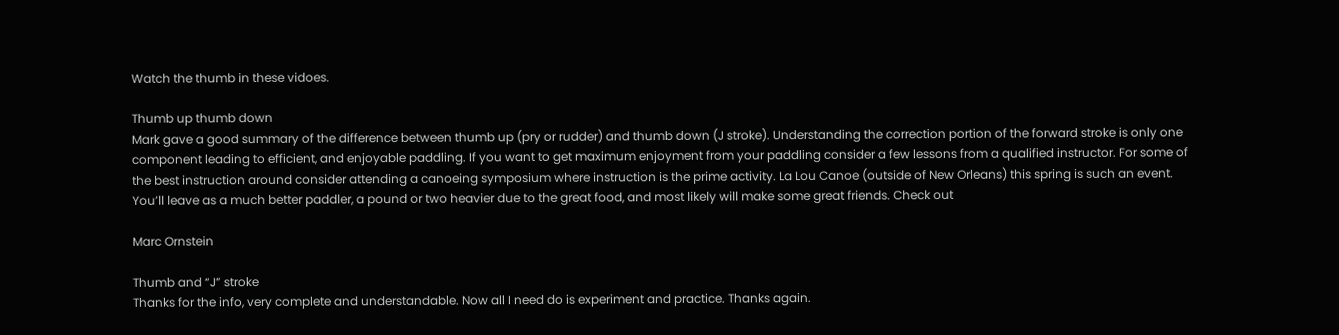Watch the thumb in these vidoes.

Thumb up thumb down
Mark gave a good summary of the difference between thumb up (pry or rudder) and thumb down (J stroke). Understanding the correction portion of the forward stroke is only one component leading to efficient, and enjoyable paddling. If you want to get maximum enjoyment from your paddling consider a few lessons from a qualified instructor. For some of the best instruction around consider attending a canoeing symposium where instruction is the prime activity. La Lou Canoe (outside of New Orleans) this spring is such an event. You’ll leave as a much better paddler, a pound or two heavier due to the great food, and most likely will make some great friends. Check out

Marc Ornstein

Thumb and “J” stroke
Thanks for the info, very complete and understandable. Now all I need do is experiment and practice. Thanks again.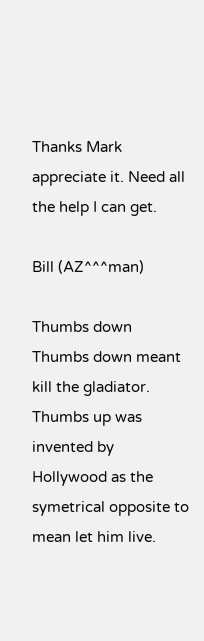Thanks Mark appreciate it. Need all the help I can get.

Bill (AZ^^^man)

Thumbs down
Thumbs down meant kill the gladiator. Thumbs up was invented by Hollywood as the symetrical opposite to mean let him live.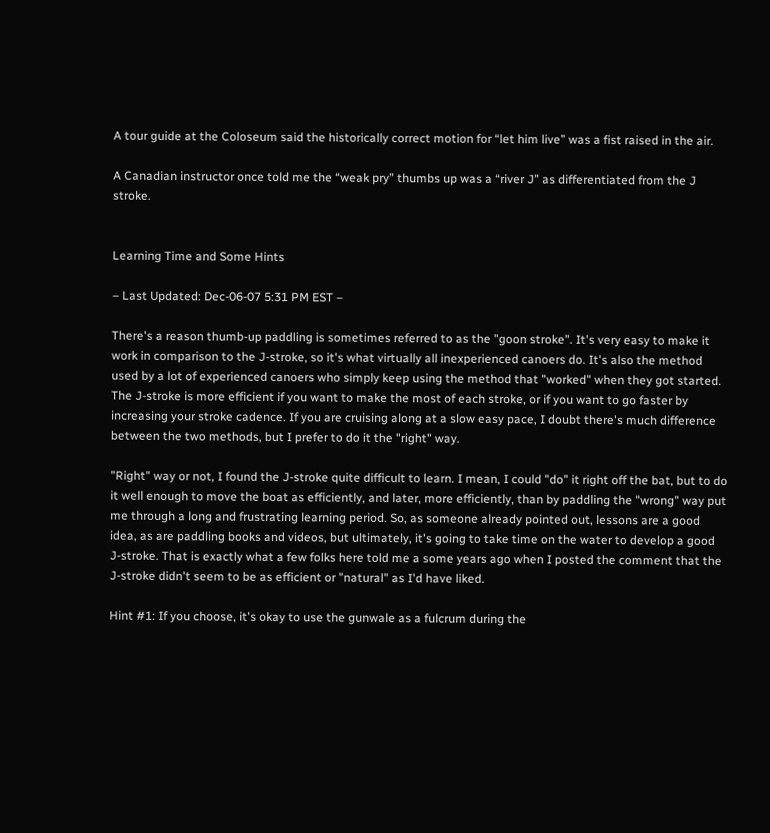A tour guide at the Coloseum said the historically correct motion for “let him live” was a fist raised in the air.

A Canadian instructor once told me the “weak pry” thumbs up was a “river J” as differentiated from the J stroke.


Learning Time and Some Hints

– Last Updated: Dec-06-07 5:31 PM EST –

There's a reason thumb-up paddling is sometimes referred to as the "goon stroke". It's very easy to make it work in comparison to the J-stroke, so it's what virtually all inexperienced canoers do. It's also the method used by a lot of experienced canoers who simply keep using the method that "worked" when they got started. The J-stroke is more efficient if you want to make the most of each stroke, or if you want to go faster by increasing your stroke cadence. If you are cruising along at a slow easy pace, I doubt there's much difference between the two methods, but I prefer to do it the "right" way.

"Right" way or not, I found the J-stroke quite difficult to learn. I mean, I could "do" it right off the bat, but to do it well enough to move the boat as efficiently, and later, more efficiently, than by paddling the "wrong" way put me through a long and frustrating learning period. So, as someone already pointed out, lessons are a good idea, as are paddling books and videos, but ultimately, it's going to take time on the water to develop a good J-stroke. That is exactly what a few folks here told me a some years ago when I posted the comment that the J-stroke didn't seem to be as efficient or "natural" as I'd have liked.

Hint #1: If you choose, it's okay to use the gunwale as a fulcrum during the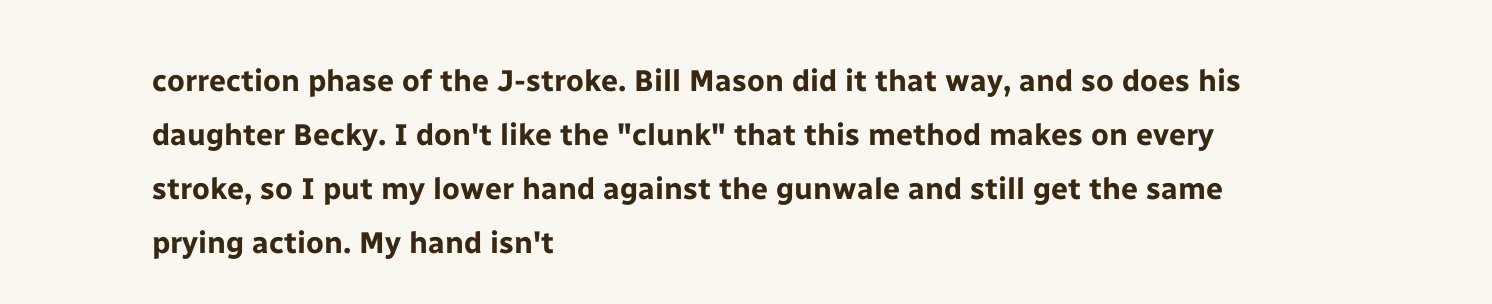correction phase of the J-stroke. Bill Mason did it that way, and so does his daughter Becky. I don't like the "clunk" that this method makes on every stroke, so I put my lower hand against the gunwale and still get the same prying action. My hand isn't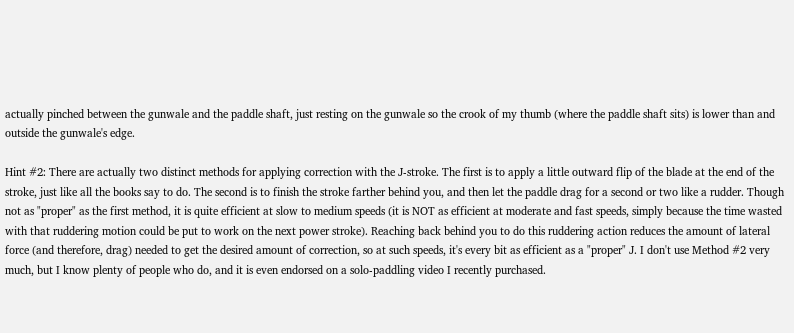actually pinched between the gunwale and the paddle shaft, just resting on the gunwale so the crook of my thumb (where the paddle shaft sits) is lower than and outside the gunwale's edge.

Hint #2: There are actually two distinct methods for applying correction with the J-stroke. The first is to apply a little outward flip of the blade at the end of the stroke, just like all the books say to do. The second is to finish the stroke farther behind you, and then let the paddle drag for a second or two like a rudder. Though not as "proper" as the first method, it is quite efficient at slow to medium speeds (it is NOT as efficient at moderate and fast speeds, simply because the time wasted with that ruddering motion could be put to work on the next power stroke). Reaching back behind you to do this ruddering action reduces the amount of lateral force (and therefore, drag) needed to get the desired amount of correction, so at such speeds, it's every bit as efficient as a "proper" J. I don't use Method #2 very much, but I know plenty of people who do, and it is even endorsed on a solo-paddling video I recently purchased.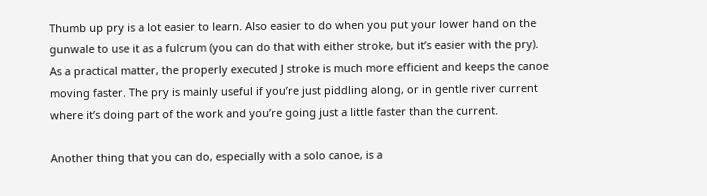Thumb up pry is a lot easier to learn. Also easier to do when you put your lower hand on the gunwale to use it as a fulcrum (you can do that with either stroke, but it’s easier with the pry). As a practical matter, the properly executed J stroke is much more efficient and keeps the canoe moving faster. The pry is mainly useful if you’re just piddling along, or in gentle river current where it’s doing part of the work and you’re going just a little faster than the current.

Another thing that you can do, especially with a solo canoe, is a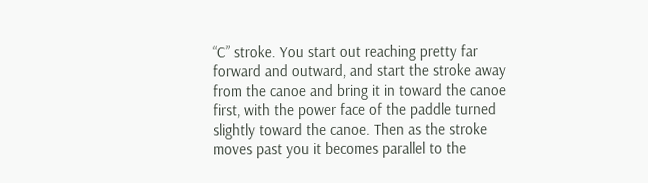“C” stroke. You start out reaching pretty far forward and outward, and start the stroke away from the canoe and bring it in toward the canoe first, with the power face of the paddle turned slightly toward the canoe. Then as the stroke moves past you it becomes parallel to the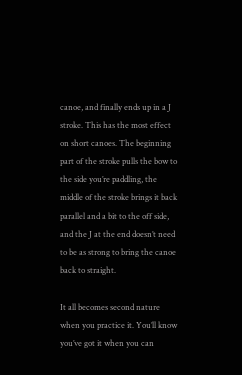canoe, and finally ends up in a J stroke. This has the most effect on short canoes. The beginning part of the stroke pulls the bow to the side you’re paddling, the middle of the stroke brings it back parallel and a bit to the off side, and the J at the end doesn’t need to be as strong to bring the canoe back to straight.

It all becomes second nature when you practice it. You’ll know you’ve got it when you can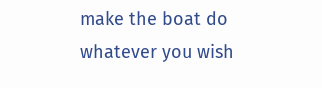make the boat do whatever you wish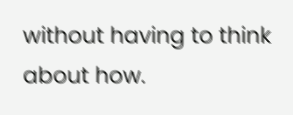without having to think about how.